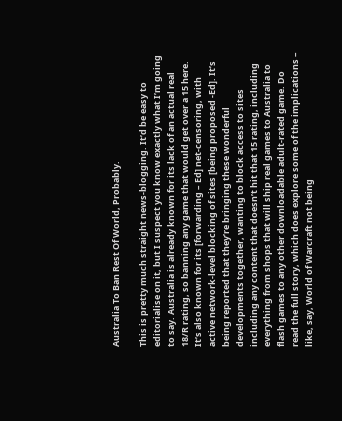Australia To Ban Rest Of World, Probably.

This is pretty much straight news-blogging. It’d be easy to editorialise on it, but I suspect you know exactly what I’m going to say. Australia is already known for its lack of an actual real 18/R rating, so banning any game that would get over a 15 here. It’s also known for its [forwarding – Ed] net-censoring, with active network-level blocking of sites [being proposed -Ed]. It’s being reported that they’re bringing these wonderful developments together, wanting to block access to sites including any content that doesn’t hit that 15 rating, including everything from shops that will ship real games to Australia to flash games to any other downloadable adult-rated game. Do read the full story, which does explore some of the implications – like, say, World of Warcraft not being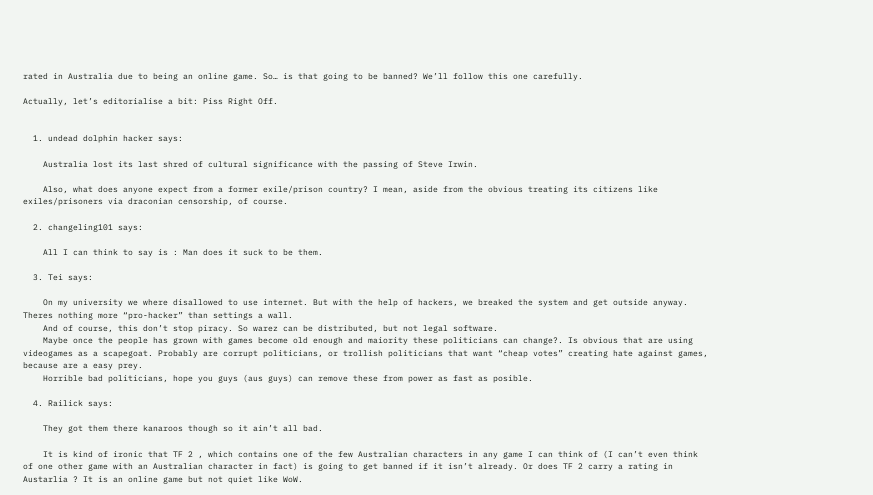rated in Australia due to being an online game. So… is that going to be banned? We’ll follow this one carefully.

Actually, let’s editorialise a bit: Piss Right Off.


  1. undead dolphin hacker says:

    Australia lost its last shred of cultural significance with the passing of Steve Irwin.

    Also, what does anyone expect from a former exile/prison country? I mean, aside from the obvious treating its citizens like exiles/prisoners via draconian censorship, of course.

  2. changeling101 says:

    All I can think to say is : Man does it suck to be them.

  3. Tei says:

    On my university we where disallowed to use internet. But with the help of hackers, we breaked the system and get outside anyway. Theres nothing more “pro-hacker” than settings a wall.
    And of course, this don’t stop piracy. So warez can be distributed, but not legal software.
    Maybe once the people has grown with games become old enough and maiority these politicians can change?. Is obvious that are using videogames as a scapegoat. Probably are corrupt politicians, or trollish politicians that want “cheap votes” creating hate against games, because are a easy prey.
    Horrible bad politicians, hope you guys (aus guys) can remove these from power as fast as posible.

  4. Railick says:

    They got them there kanaroos though so it ain’t all bad.

    It is kind of ironic that TF 2 , which contains one of the few Australian characters in any game I can think of (I can’t even think of one other game with an Australian character in fact) is going to get banned if it isn’t already. Or does TF 2 carry a rating in Austarlia ? It is an online game but not quiet like WoW.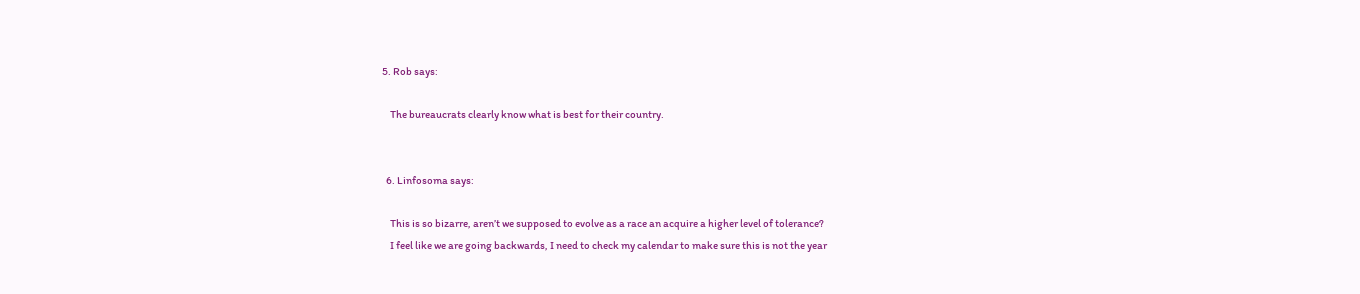5. Rob says:

    The bureaucrats clearly know what is best for their country.


  6. Linfosoma says:

    This is so bizarre, aren’t we supposed to evolve as a race an acquire a higher level of tolerance?
    I feel like we are going backwards, I need to check my calendar to make sure this is not the year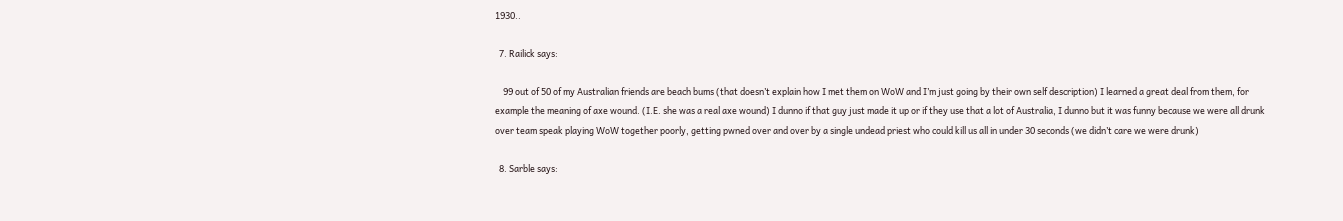1930..

  7. Railick says:

    99 out of 50 of my Australian friends are beach bums (that doesn’t explain how I met them on WoW and I’m just going by their own self description) I learned a great deal from them, for example the meaning of axe wound. (I.E. she was a real axe wound) I dunno if that guy just made it up or if they use that a lot of Australia, I dunno but it was funny because we were all drunk over team speak playing WoW together poorly, getting pwned over and over by a single undead priest who could kill us all in under 30 seconds (we didn’t care we were drunk)

  8. Sarble says: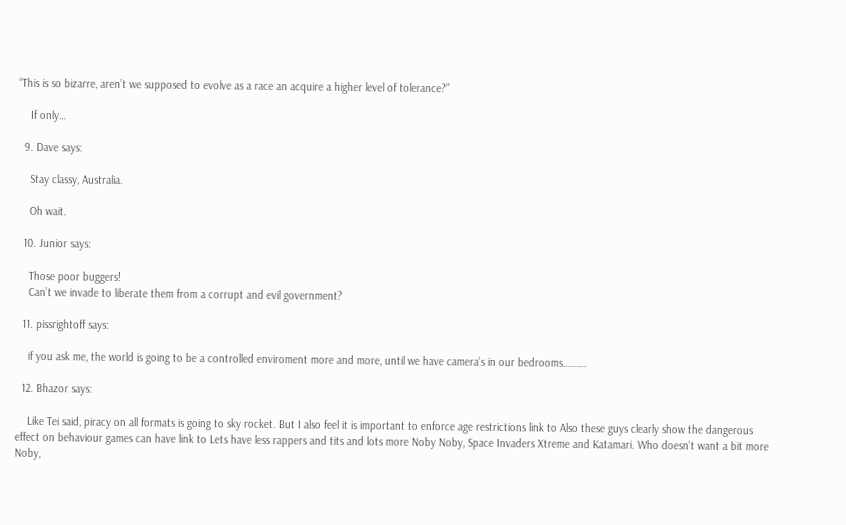“This is so bizarre, aren’t we supposed to evolve as a race an acquire a higher level of tolerance?”

    If only…

  9. Dave says:

    Stay classy, Australia.

    Oh wait.

  10. Junior says:

    Those poor buggers!
    Can’t we invade to liberate them from a corrupt and evil government?

  11. pissrightoff says:

    if you ask me, the world is going to be a controlled enviroment more and more, until we have camera’s in our bedrooms……….

  12. Bhazor says:

    Like Tei said, piracy on all formats is going to sky rocket. But I also feel it is important to enforce age restrictions link to Also these guys clearly show the dangerous effect on behaviour games can have link to Lets have less rappers and tits and lots more Noby Noby, Space Invaders Xtreme and Katamari. Who doesn’t want a bit more Noby,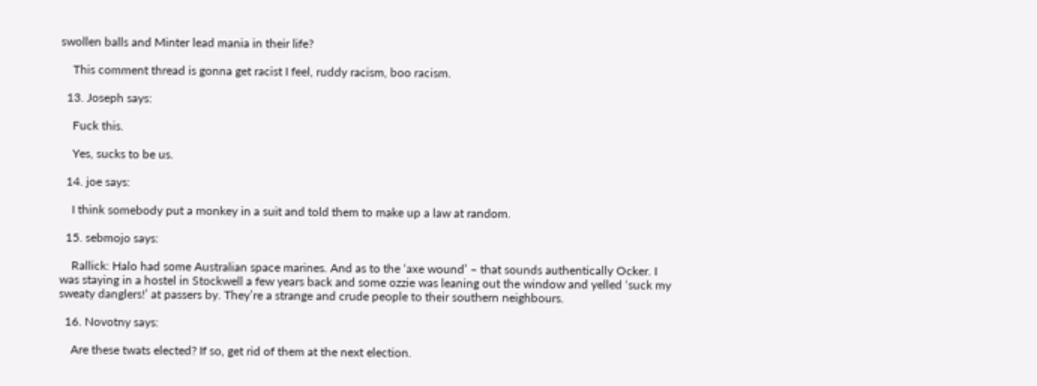swollen balls and Minter lead mania in their life?

    This comment thread is gonna get racist I feel, ruddy racism, boo racism.

  13. Joseph says:

    Fuck this.

    Yes, sucks to be us.

  14. joe says:

    I think somebody put a monkey in a suit and told them to make up a law at random.

  15. sebmojo says:

    Rallick: Halo had some Australian space marines. And as to the ‘axe wound’ – that sounds authentically Ocker. I was staying in a hostel in Stockwell a few years back and some ozzie was leaning out the window and yelled ‘suck my sweaty danglers!’ at passers by. They’re a strange and crude people to their southern neighbours.

  16. Novotny says:

    Are these twats elected? If so, get rid of them at the next election.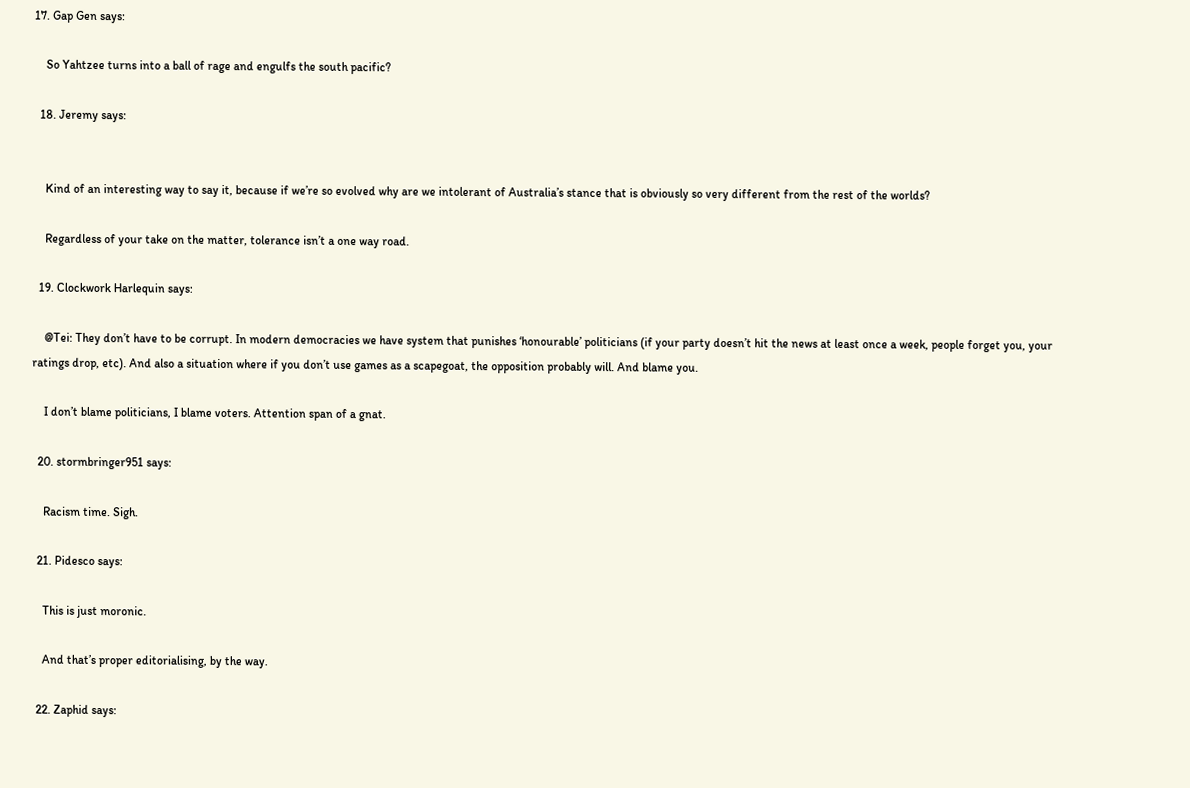17. Gap Gen says:

    So Yahtzee turns into a ball of rage and engulfs the south pacific?

  18. Jeremy says:


    Kind of an interesting way to say it, because if we’re so evolved why are we intolerant of Australia’s stance that is obviously so very different from the rest of the worlds?

    Regardless of your take on the matter, tolerance isn’t a one way road.

  19. Clockwork Harlequin says:

    @Tei: They don’t have to be corrupt. In modern democracies we have system that punishes ‘honourable’ politicians (if your party doesn’t hit the news at least once a week, people forget you, your ratings drop, etc). And also a situation where if you don’t use games as a scapegoat, the opposition probably will. And blame you.

    I don’t blame politicians, I blame voters. Attention span of a gnat.

  20. stormbringer951 says:

    Racism time. Sigh.

  21. Pidesco says:

    This is just moronic.

    And that’s proper editorialising, by the way.

  22. Zaphid says: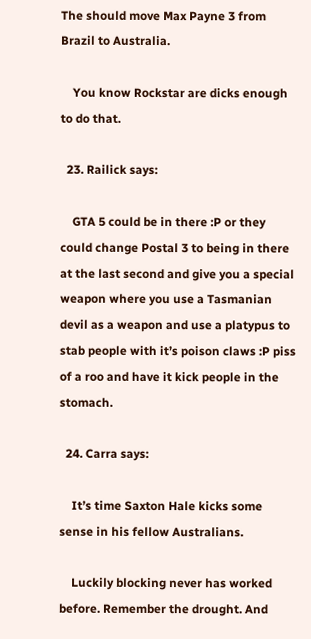The should move Max Payne 3 from Brazil to Australia.

    You know Rockstar are dicks enough to do that.

  23. Railick says:

    GTA 5 could be in there :P or they could change Postal 3 to being in there at the last second and give you a special weapon where you use a Tasmanian devil as a weapon and use a platypus to stab people with it’s poison claws :P piss of a roo and have it kick people in the stomach.

  24. Carra says:

    It’s time Saxton Hale kicks some sense in his fellow Australians.

    Luckily blocking never has worked before. Remember the drought. And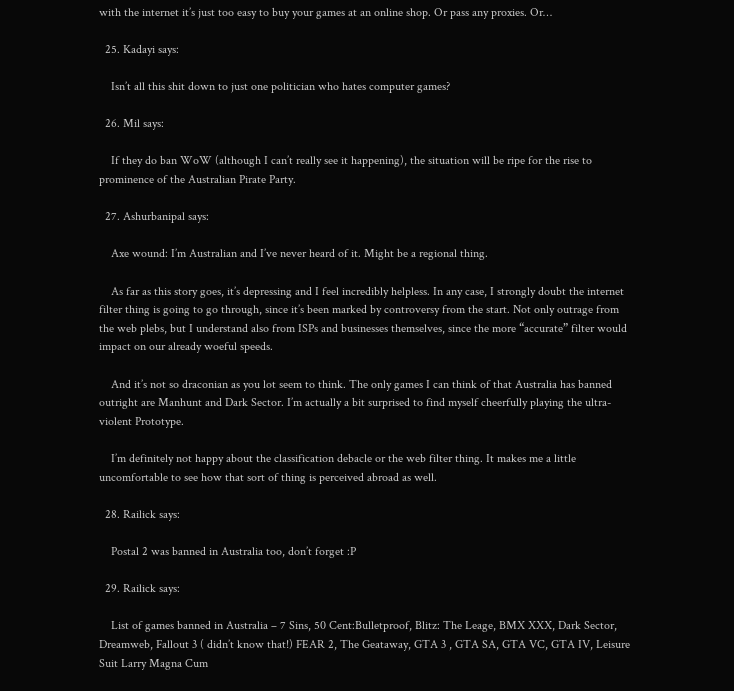with the internet it’s just too easy to buy your games at an online shop. Or pass any proxies. Or…

  25. Kadayi says:

    Isn’t all this shit down to just one politician who hates computer games?

  26. Mil says:

    If they do ban WoW (although I can’t really see it happening), the situation will be ripe for the rise to prominence of the Australian Pirate Party.

  27. Ashurbanipal says:

    Axe wound: I’m Australian and I’ve never heard of it. Might be a regional thing.

    As far as this story goes, it’s depressing and I feel incredibly helpless. In any case, I strongly doubt the internet filter thing is going to go through, since it’s been marked by controversy from the start. Not only outrage from the web plebs, but I understand also from ISPs and businesses themselves, since the more “accurate” filter would impact on our already woeful speeds.

    And it’s not so draconian as you lot seem to think. The only games I can think of that Australia has banned outright are Manhunt and Dark Sector. I’m actually a bit surprised to find myself cheerfully playing the ultra-violent Prototype.

    I’m definitely not happy about the classification debacle or the web filter thing. It makes me a little uncomfortable to see how that sort of thing is perceived abroad as well.

  28. Railick says:

    Postal 2 was banned in Australia too, don’t forget :P

  29. Railick says:

    List of games banned in Australia – 7 Sins, 50 Cent:Bulletproof, Blitz: The Leage, BMX XXX, Dark Sector, Dreamweb, Fallout 3 ( didn’t know that!) FEAR 2, The Geataway, GTA 3 , GTA SA, GTA VC, GTA IV, Leisure Suit Larry Magna Cum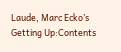Laude, Marc Ecko’s Getting Up:Contents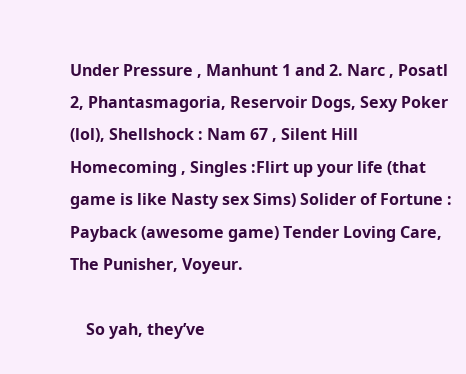Under Pressure , Manhunt 1 and 2. Narc , Posatl 2, Phantasmagoria, Reservoir Dogs, Sexy Poker (lol), Shellshock : Nam 67 , Silent Hill Homecoming , Singles :Flirt up your life (that game is like Nasty sex Sims) Solider of Fortune : Payback (awesome game) Tender Loving Care, The Punisher, Voyeur.

    So yah, they’ve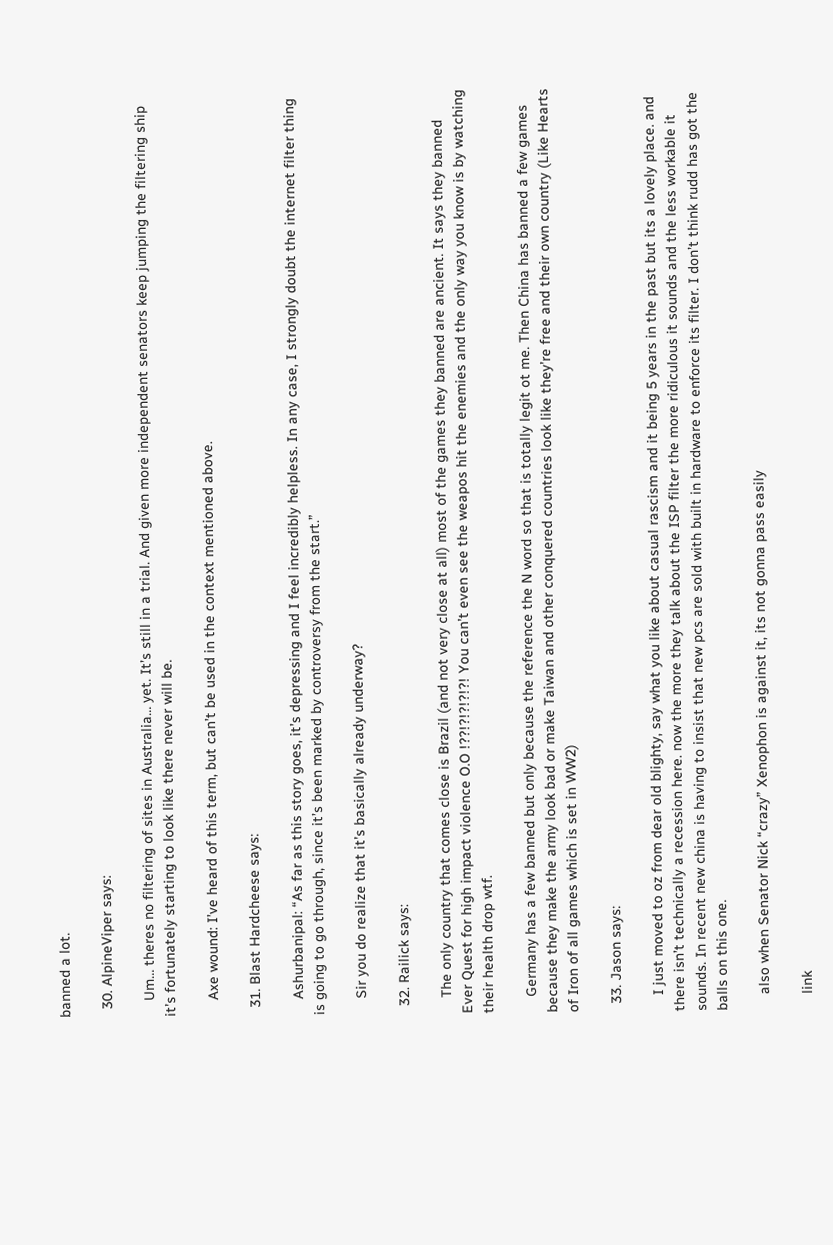banned a lot.

  30. AlpineViper says:

    Um… theres no filtering of sites in Australia… yet. It’s still in a trial. And given more independent senators keep jumping the filtering ship it’s fortunately starting to look like there never will be.

    Axe wound: I’ve heard of this term, but can’t be used in the context mentioned above.

  31. Blast Hardcheese says:

    Ashurbanipal: “As far as this story goes, it’s depressing and I feel incredibly helpless. In any case, I strongly doubt the internet filter thing is going to go through, since it’s been marked by controversy from the start.”

    Sir you do realize that it’s basically already underway?

  32. Railick says:

    The only country that comes close is Brazil (and not very close at all) most of the games they banned are ancient. It says they banned Ever Quest for high impact violence O.O !??!?!?!?!?! You can’t even see the weapos hit the enemies and the only way you know is by watching their health drop wtf.

    Germany has a few banned but only because the reference the N word so that is totally legit ot me. Then China has banned a few games because they make the army look bad or make Taiwan and other conquered countries look like they’re free and their own country (Like Hearts of Iron of all games which is set in WW2)

  33. Jason says:

    I just moved to oz from dear old blighty, say what you like about casual rascism and it being 5 years in the past but its a lovely place. and there isn’t technically a recession here. now the more they talk about the ISP filter the more ridiculous it sounds and the less workable it sounds. In recent new china is having to insist that new pcs are sold with built in hardware to enforce its filter. I don’t think rudd has got the balls on this one.

    also when Senator Nick “crazy” Xenophon is against it, its not gonna pass easily

    link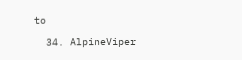to

  34. AlpineViper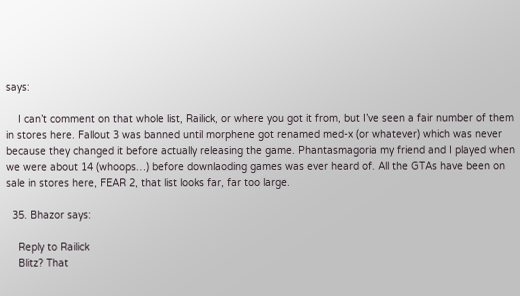says:

    I can’t comment on that whole list, Railick, or where you got it from, but I’ve seen a fair number of them in stores here. Fallout 3 was banned until morphene got renamed med-x (or whatever) which was never because they changed it before actually releasing the game. Phantasmagoria my friend and I played when we were about 14 (whoops…) before downlaoding games was ever heard of. All the GTAs have been on sale in stores here, FEAR 2, that list looks far, far too large.

  35. Bhazor says:

    Reply to Railick
    Blitz? That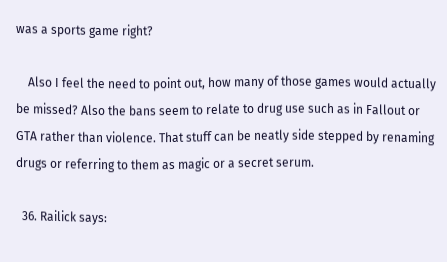was a sports game right?

    Also I feel the need to point out, how many of those games would actually be missed? Also the bans seem to relate to drug use such as in Fallout or GTA rather than violence. That stuff can be neatly side stepped by renaming drugs or referring to them as magic or a secret serum.

  36. Railick says: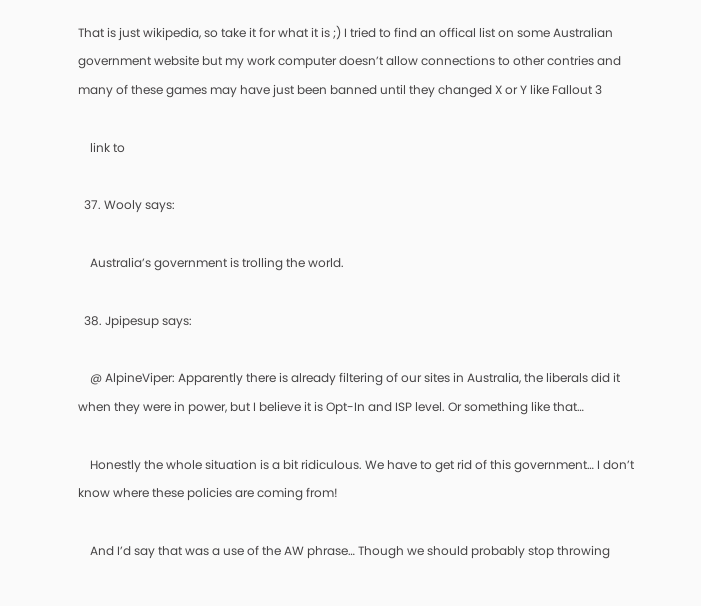That is just wikipedia, so take it for what it is ;) I tried to find an offical list on some Australian government website but my work computer doesn’t allow connections to other contries and many of these games may have just been banned until they changed X or Y like Fallout 3

    link to

  37. Wooly says:

    Australia’s government is trolling the world.

  38. Jpipesup says:

    @ AlpineViper: Apparently there is already filtering of our sites in Australia, the liberals did it when they were in power, but I believe it is Opt-In and ISP level. Or something like that…

    Honestly the whole situation is a bit ridiculous. We have to get rid of this government… I don’t know where these policies are coming from!

    And I’d say that was a use of the AW phrase… Though we should probably stop throwing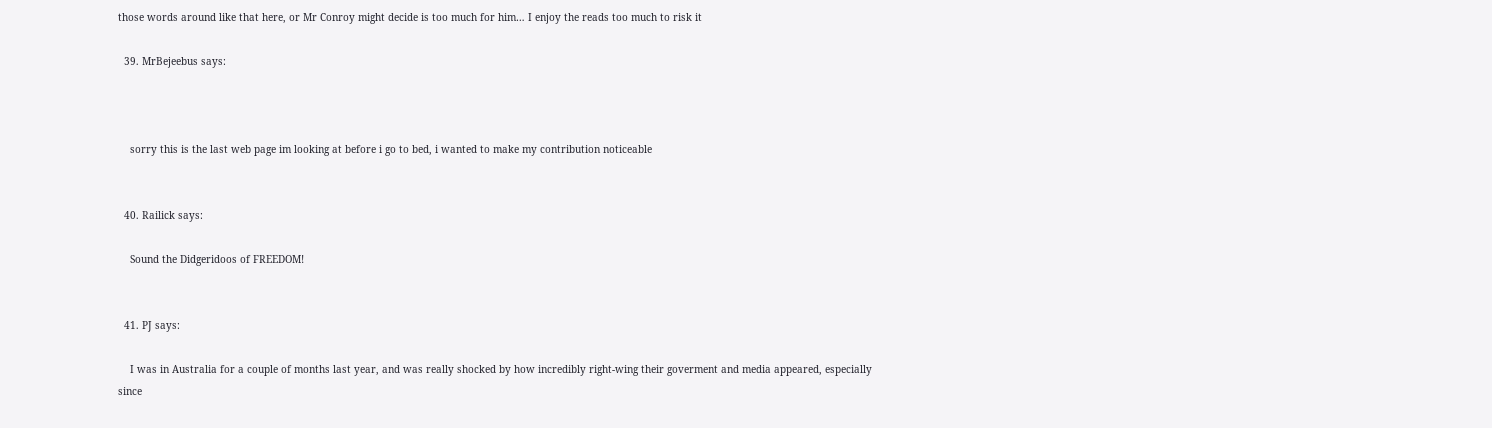those words around like that here, or Mr Conroy might decide is too much for him… I enjoy the reads too much to risk it

  39. MrBejeebus says:



    sorry this is the last web page im looking at before i go to bed, i wanted to make my contribution noticeable


  40. Railick says:

    Sound the Didgeridoos of FREEDOM!


  41. PJ says:

    I was in Australia for a couple of months last year, and was really shocked by how incredibly right-wing their goverment and media appeared, especially since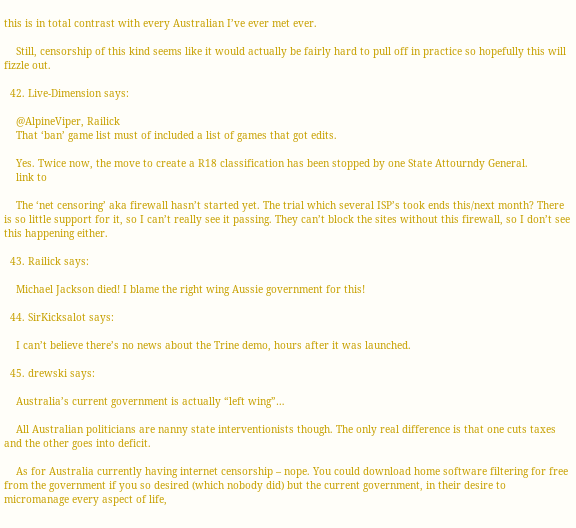this is in total contrast with every Australian I’ve ever met ever.

    Still, censorship of this kind seems like it would actually be fairly hard to pull off in practice so hopefully this will fizzle out.

  42. Live-Dimension says:

    @AlpineViper, Railick
    That ‘ban’ game list must of included a list of games that got edits.

    Yes. Twice now, the move to create a R18 classification has been stopped by one State Attourndy General.
    link to

    The ‘net censoring’ aka firewall hasn’t started yet. The trial which several ISP’s took ends this/next month? There is so little support for it, so I can’t really see it passing. They can’t block the sites without this firewall, so I don’t see this happening either.

  43. Railick says:

    Michael Jackson died! I blame the right wing Aussie government for this!

  44. SirKicksalot says:

    I can’t believe there’s no news about the Trine demo, hours after it was launched.

  45. drewski says:

    Australia’s current government is actually “left wing”…

    All Australian politicians are nanny state interventionists though. The only real difference is that one cuts taxes and the other goes into deficit.

    As for Australia currently having internet censorship – nope. You could download home software filtering for free from the government if you so desired (which nobody did) but the current government, in their desire to micromanage every aspect of life,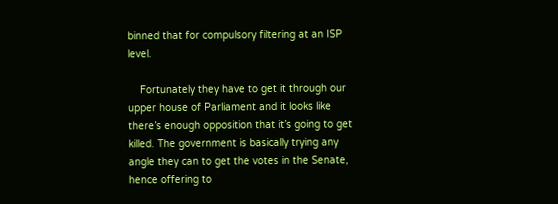binned that for compulsory filtering at an ISP level.

    Fortunately they have to get it through our upper house of Parliament and it looks like there’s enough opposition that it’s going to get killed. The government is basically trying any angle they can to get the votes in the Senate, hence offering to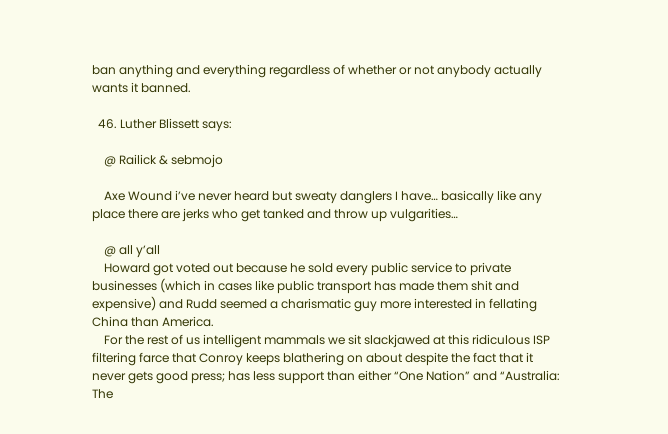ban anything and everything regardless of whether or not anybody actually wants it banned.

  46. Luther Blissett says:

    @ Railick & sebmojo

    Axe Wound i’ve never heard but sweaty danglers I have… basically like any place there are jerks who get tanked and throw up vulgarities…

    @ all y’all
    Howard got voted out because he sold every public service to private businesses (which in cases like public transport has made them shit and expensive) and Rudd seemed a charismatic guy more interested in fellating China than America.
    For the rest of us intelligent mammals we sit slackjawed at this ridiculous ISP filtering farce that Conroy keeps blathering on about despite the fact that it never gets good press; has less support than either “One Nation” and “Australia: The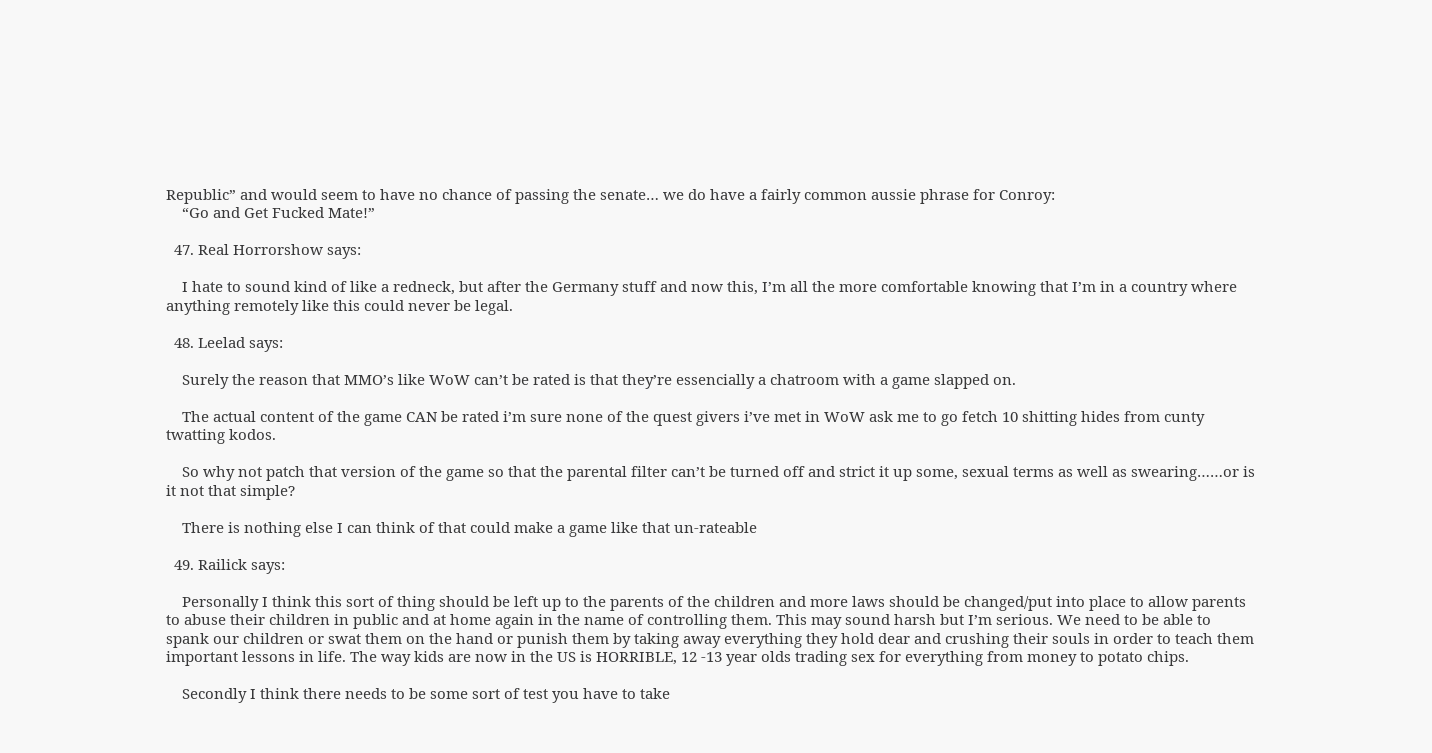Republic” and would seem to have no chance of passing the senate… we do have a fairly common aussie phrase for Conroy:
    “Go and Get Fucked Mate!”

  47. Real Horrorshow says:

    I hate to sound kind of like a redneck, but after the Germany stuff and now this, I’m all the more comfortable knowing that I’m in a country where anything remotely like this could never be legal.

  48. Leelad says:

    Surely the reason that MMO’s like WoW can’t be rated is that they’re essencially a chatroom with a game slapped on.

    The actual content of the game CAN be rated i’m sure none of the quest givers i’ve met in WoW ask me to go fetch 10 shitting hides from cunty twatting kodos.

    So why not patch that version of the game so that the parental filter can’t be turned off and strict it up some, sexual terms as well as swearing……or is it not that simple?

    There is nothing else I can think of that could make a game like that un-rateable

  49. Railick says:

    Personally I think this sort of thing should be left up to the parents of the children and more laws should be changed/put into place to allow parents to abuse their children in public and at home again in the name of controlling them. This may sound harsh but I’m serious. We need to be able to spank our children or swat them on the hand or punish them by taking away everything they hold dear and crushing their souls in order to teach them important lessons in life. The way kids are now in the US is HORRIBLE, 12 -13 year olds trading sex for everything from money to potato chips.

    Secondly I think there needs to be some sort of test you have to take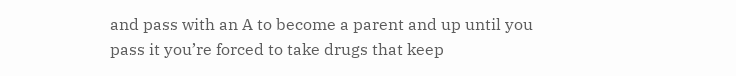and pass with an A to become a parent and up until you pass it you’re forced to take drugs that keep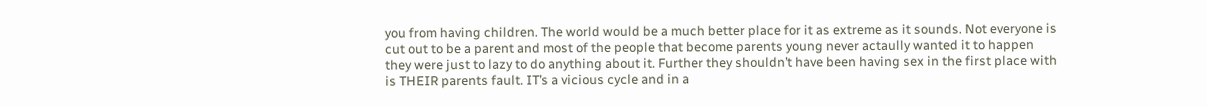you from having children. The world would be a much better place for it as extreme as it sounds. Not everyone is cut out to be a parent and most of the people that become parents young never actaully wanted it to happen they were just to lazy to do anything about it. Further they shouldn’t have been having sex in the first place with is THEIR parents fault. IT’s a vicious cycle and in a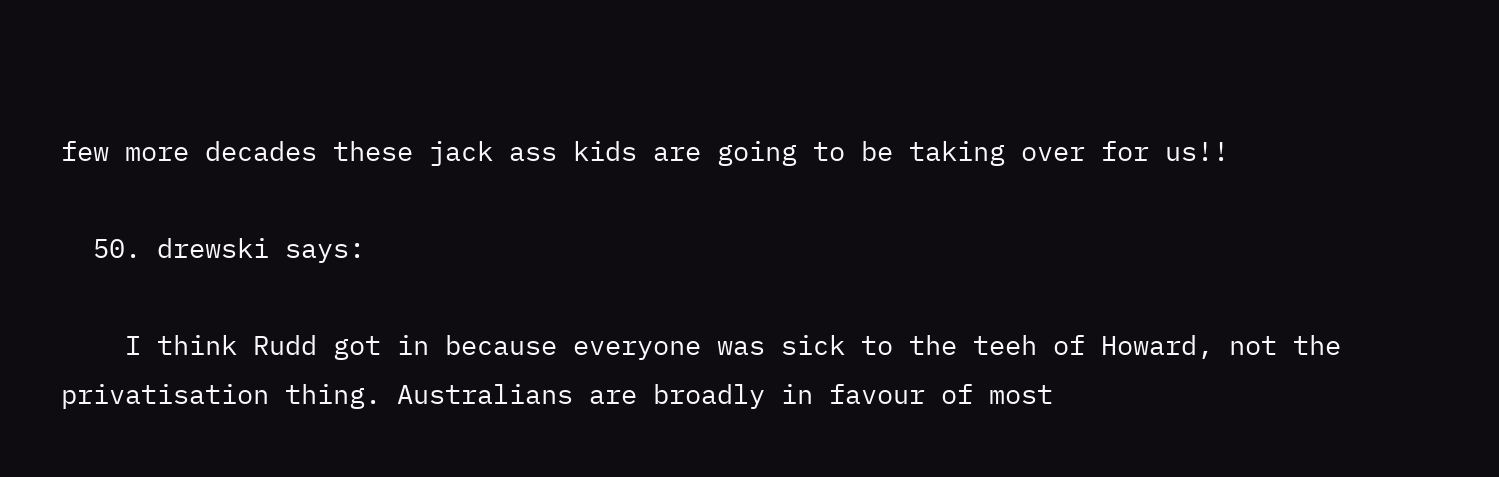few more decades these jack ass kids are going to be taking over for us!!

  50. drewski says:

    I think Rudd got in because everyone was sick to the teeh of Howard, not the privatisation thing. Australians are broadly in favour of most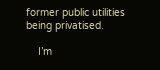former public utilities being privatised.

    I’m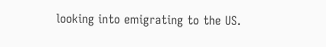looking into emigrating to the US.